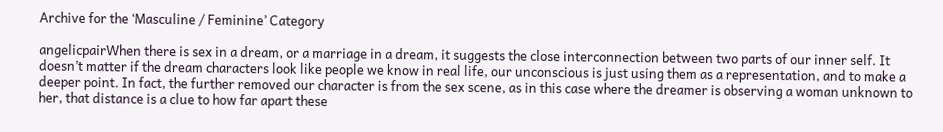Archive for the ‘Masculine / Feminine’ Category

angelicpairWhen there is sex in a dream, or a marriage in a dream, it suggests the close interconnection between two parts of our inner self. It doesn’t matter if the dream characters look like people we know in real life, our unconscious is just using them as a representation, and to make a deeper point. In fact, the further removed our character is from the sex scene, as in this case where the dreamer is observing a woman unknown to her, that distance is a clue to how far apart these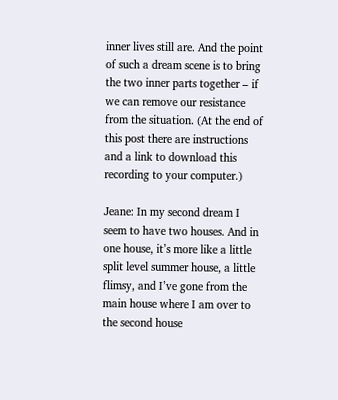inner lives still are. And the point of such a dream scene is to bring the two inner parts together – if we can remove our resistance from the situation. (At the end of this post there are instructions and a link to download this recording to your computer.)

Jeane: In my second dream I seem to have two houses. And in one house, it’s more like a little split level summer house, a little flimsy, and I’ve gone from the main house where I am over to the second house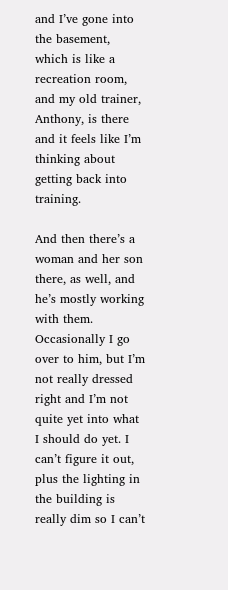and I’ve gone into the basement, which is like a recreation room, and my old trainer, Anthony, is there and it feels like I’m thinking about getting back into training.

And then there’s a woman and her son there, as well, and he’s mostly working with them. Occasionally I go over to him, but I’m not really dressed right and I’m not quite yet into what I should do yet. I can’t figure it out, plus the lighting in the building is really dim so I can’t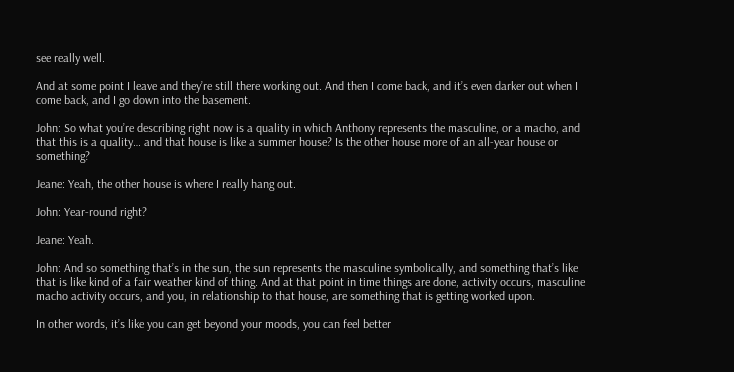see really well.

And at some point I leave and they’re still there working out. And then I come back, and it’s even darker out when I come back, and I go down into the basement.

John: So what you’re describing right now is a quality in which Anthony represents the masculine, or a macho, and that this is a quality… and that house is like a summer house? Is the other house more of an all-year house or something?

Jeane: Yeah, the other house is where I really hang out.

John: Year-round right?

Jeane: Yeah.

John: And so something that’s in the sun, the sun represents the masculine symbolically, and something that’s like that is like kind of a fair weather kind of thing. And at that point in time things are done, activity occurs, masculine macho activity occurs, and you, in relationship to that house, are something that is getting worked upon.

In other words, it’s like you can get beyond your moods, you can feel better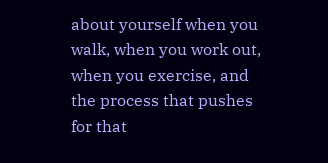about yourself when you walk, when you work out, when you exercise, and the process that pushes for that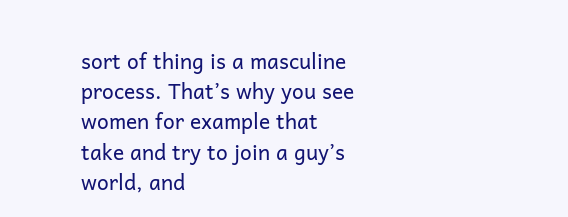sort of thing is a masculine process. That’s why you see women for example that take and try to join a guy’s world, and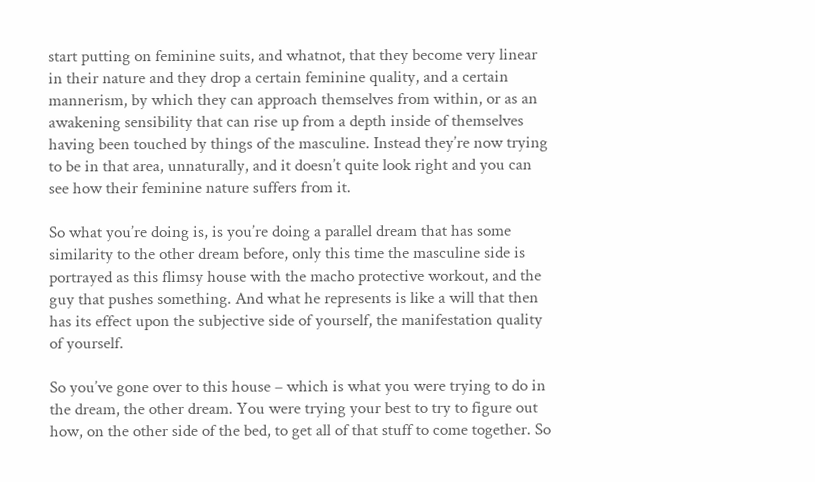start putting on feminine suits, and whatnot, that they become very linear in their nature and they drop a certain feminine quality, and a certain mannerism, by which they can approach themselves from within, or as an awakening sensibility that can rise up from a depth inside of themselves having been touched by things of the masculine. Instead they’re now trying to be in that area, unnaturally, and it doesn’t quite look right and you can see how their feminine nature suffers from it.

So what you’re doing is, is you’re doing a parallel dream that has some similarity to the other dream before, only this time the masculine side is portrayed as this flimsy house with the macho protective workout, and the guy that pushes something. And what he represents is like a will that then has its effect upon the subjective side of yourself, the manifestation quality of yourself.

So you’ve gone over to this house – which is what you were trying to do in the dream, the other dream. You were trying your best to try to figure out how, on the other side of the bed, to get all of that stuff to come together. So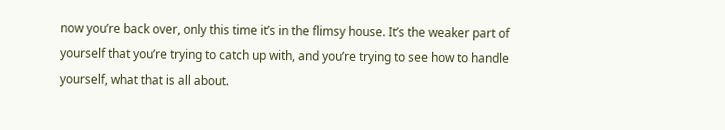now you’re back over, only this time it’s in the flimsy house. It’s the weaker part of yourself that you’re trying to catch up with, and you’re trying to see how to handle yourself, what that is all about.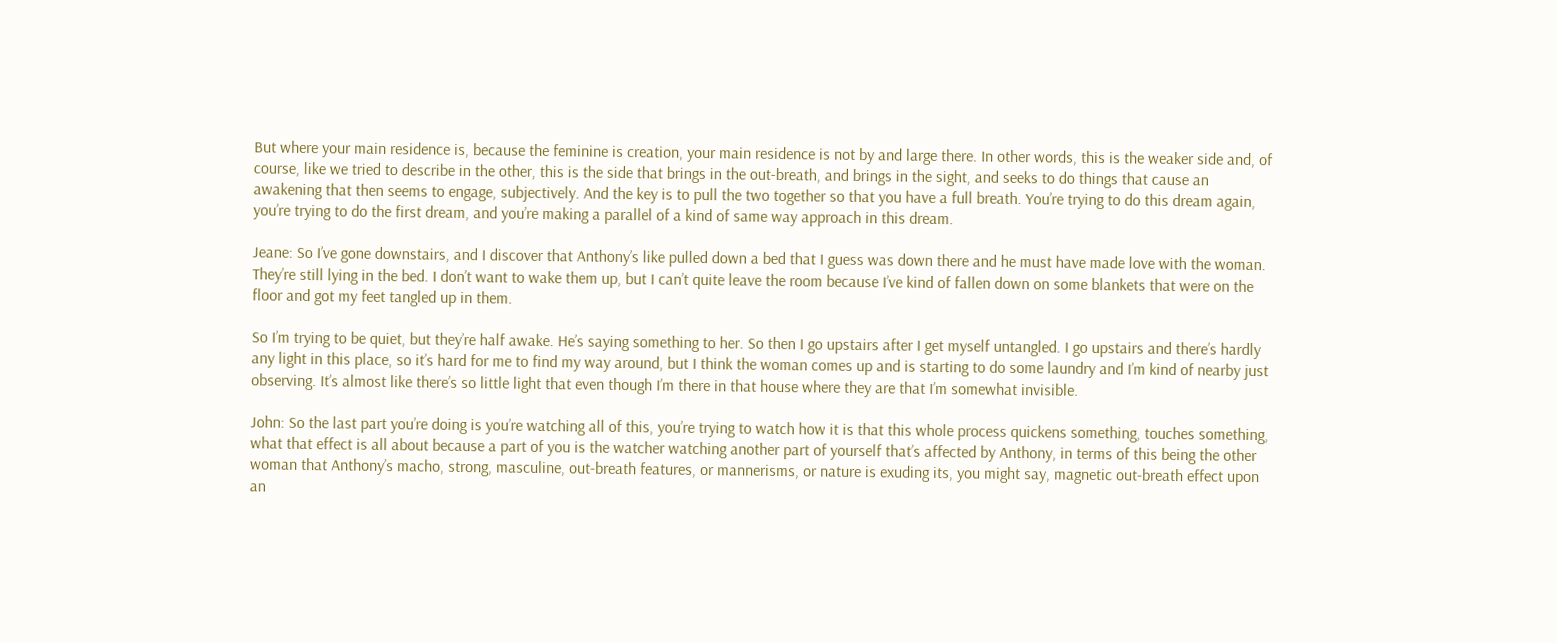But where your main residence is, because the feminine is creation, your main residence is not by and large there. In other words, this is the weaker side and, of course, like we tried to describe in the other, this is the side that brings in the out-breath, and brings in the sight, and seeks to do things that cause an awakening that then seems to engage, subjectively. And the key is to pull the two together so that you have a full breath. You’re trying to do this dream again, you’re trying to do the first dream, and you’re making a parallel of a kind of same way approach in this dream.

Jeane: So I’ve gone downstairs, and I discover that Anthony’s like pulled down a bed that I guess was down there and he must have made love with the woman. They’re still lying in the bed. I don’t want to wake them up, but I can’t quite leave the room because I’ve kind of fallen down on some blankets that were on the floor and got my feet tangled up in them.

So I’m trying to be quiet, but they’re half awake. He’s saying something to her. So then I go upstairs after I get myself untangled. I go upstairs and there’s hardly any light in this place, so it’s hard for me to find my way around, but I think the woman comes up and is starting to do some laundry and I’m kind of nearby just observing. It’s almost like there’s so little light that even though I’m there in that house where they are that I’m somewhat invisible.

John: So the last part you’re doing is you’re watching all of this, you’re trying to watch how it is that this whole process quickens something, touches something, what that effect is all about because a part of you is the watcher watching another part of yourself that’s affected by Anthony, in terms of this being the other woman that Anthony’s macho, strong, masculine, out-breath features, or mannerisms, or nature is exuding its, you might say, magnetic out-breath effect upon an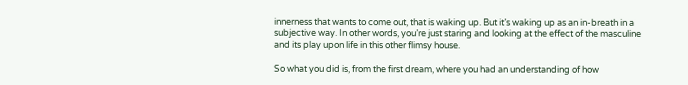innerness that wants to come out, that is waking up. But it’s waking up as an in-breath in a subjective way. In other words, you’re just staring and looking at the effect of the masculine and its play upon life in this other flimsy house.

So what you did is, from the first dream, where you had an understanding of how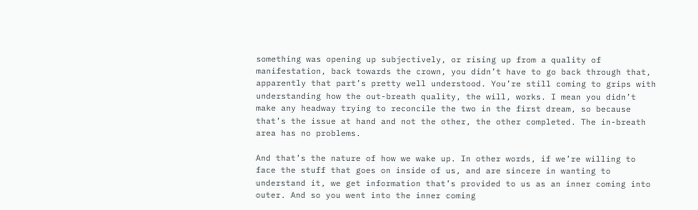something was opening up subjectively, or rising up from a quality of manifestation, back towards the crown, you didn’t have to go back through that, apparently that part’s pretty well understood. You’re still coming to grips with understanding how the out-breath quality, the will, works. I mean you didn’t make any headway trying to reconcile the two in the first dream, so because that’s the issue at hand and not the other, the other completed. The in-breath area has no problems.

And that’s the nature of how we wake up. In other words, if we’re willing to face the stuff that goes on inside of us, and are sincere in wanting to understand it, we get information that’s provided to us as an inner coming into outer. And so you went into the inner coming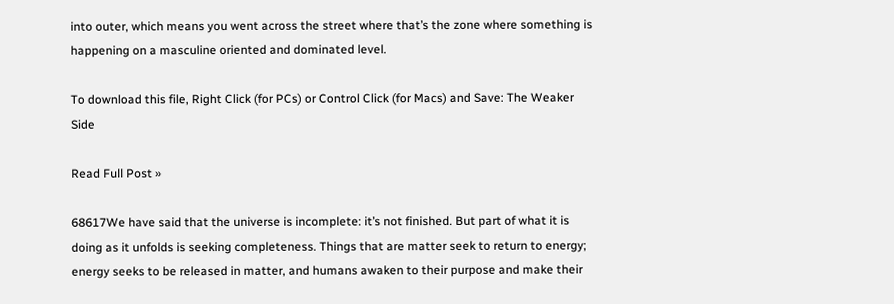into outer, which means you went across the street where that’s the zone where something is happening on a masculine oriented and dominated level.

To download this file, Right Click (for PCs) or Control Click (for Macs) and Save: The Weaker Side

Read Full Post »

68617We have said that the universe is incomplete: it’s not finished. But part of what it is doing as it unfolds is seeking completeness. Things that are matter seek to return to energy; energy seeks to be released in matter, and humans awaken to their purpose and make their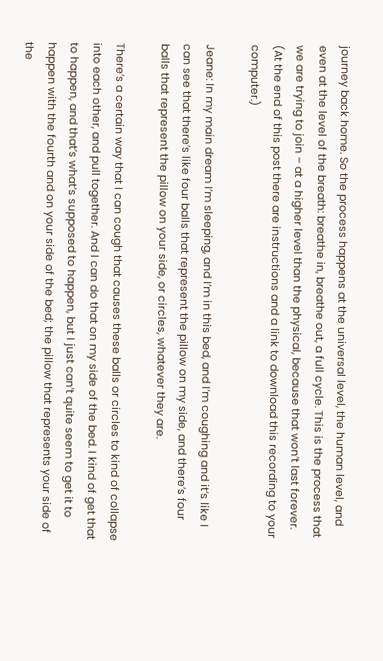journey back home. So the process happens at the universal level, the human level, and even at the level of the breath: breathe in, breathe out, a full cycle. This is the process that we are trying to join – at a higher level than the physical, because that won’t last forever. (At the end of this post there are instructions and a link to download this recording to your computer.)

Jeane: In my main dream I’m sleeping, and I’m in this bed, and I’m coughing and it’s like I can see that there’s like four balls that represent the pillow on my side, and there’s four balls that represent the pillow on your side, or circles, whatever they are.

There’s a certain way that I can cough that causes these balls or circles to kind of collapse into each other, and pull together. And I can do that on my side of the bed. I kind of get that to happen, and that’s what’s supposed to happen, but I just can’t quite seem to get it to happen with the fourth and on your side of the bed; the pillow that represents your side of the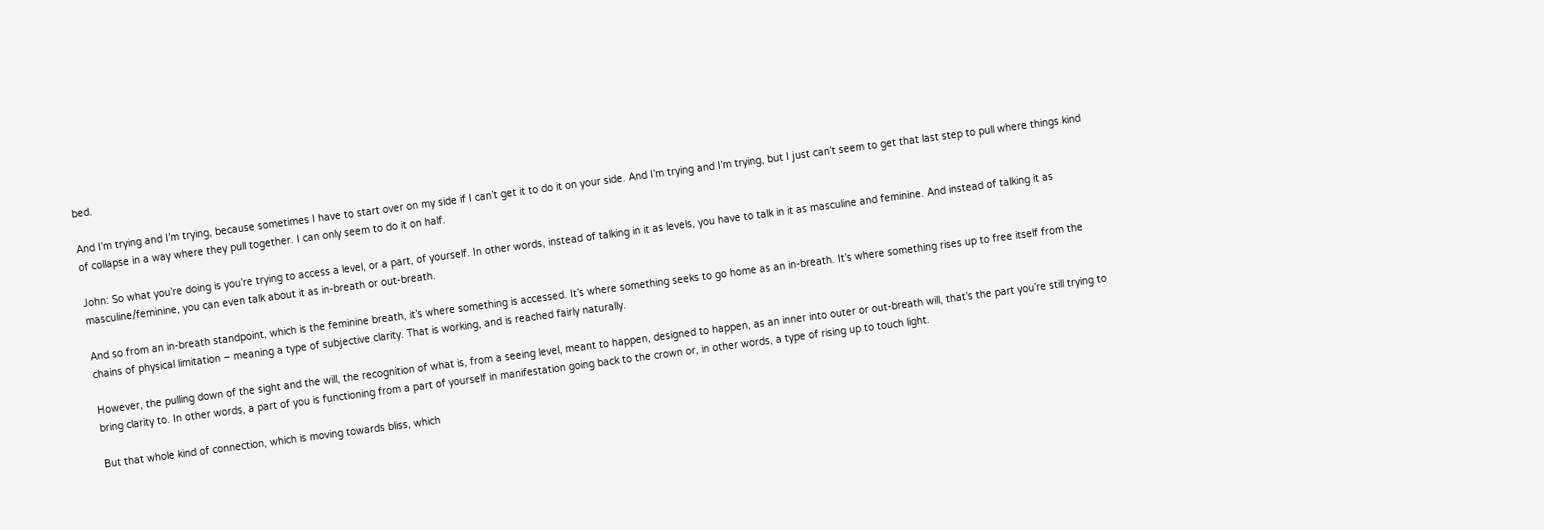bed.

And I’m trying and I’m trying, because sometimes I have to start over on my side if I can’t get it to do it on your side. And I’m trying and I’m trying, but I just can’t seem to get that last step to pull where things kind of collapse in a way where they pull together. I can only seem to do it on half.

John: So what you’re doing is you’re trying to access a level, or a part, of yourself. In other words, instead of talking in it as levels, you have to talk in it as masculine and feminine. And instead of talking it as masculine/feminine, you can even talk about it as in-breath or out-breath.

And so from an in-breath standpoint, which is the feminine breath, it’s where something is accessed. It’s where something seeks to go home as an in-breath. It’s where something rises up to free itself from the chains of physical limitation – meaning a type of subjective clarity. That is working, and is reached fairly naturally.

However, the pulling down of the sight and the will, the recognition of what is, from a seeing level, meant to happen, designed to happen, as an inner into outer or out-breath will, that’s the part you’re still trying to bring clarity to. In other words, a part of you is functioning from a part of yourself in manifestation going back to the crown or, in other words, a type of rising up to touch light.

But that whole kind of connection, which is moving towards bliss, which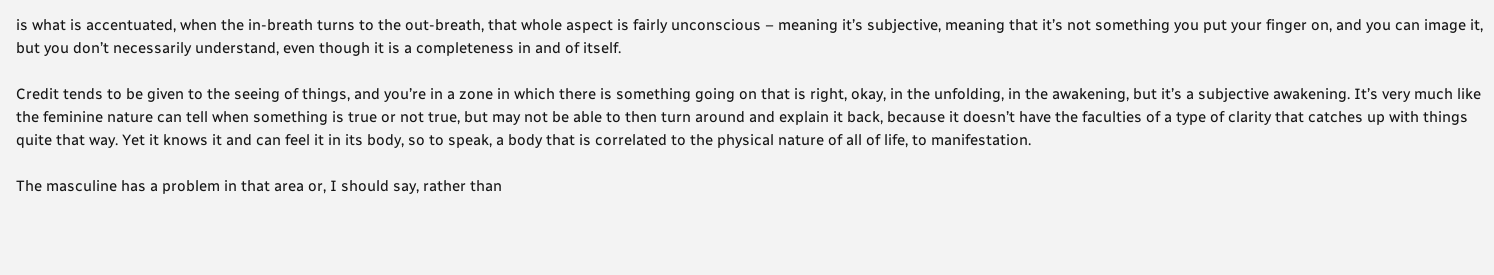is what is accentuated, when the in-breath turns to the out-breath, that whole aspect is fairly unconscious – meaning it’s subjective, meaning that it’s not something you put your finger on, and you can image it, but you don’t necessarily understand, even though it is a completeness in and of itself.

Credit tends to be given to the seeing of things, and you’re in a zone in which there is something going on that is right, okay, in the unfolding, in the awakening, but it’s a subjective awakening. It’s very much like the feminine nature can tell when something is true or not true, but may not be able to then turn around and explain it back, because it doesn’t have the faculties of a type of clarity that catches up with things quite that way. Yet it knows it and can feel it in its body, so to speak, a body that is correlated to the physical nature of all of life, to manifestation.

The masculine has a problem in that area or, I should say, rather than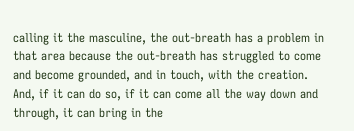calling it the masculine, the out-breath has a problem in that area because the out-breath has struggled to come and become grounded, and in touch, with the creation. And, if it can do so, if it can come all the way down and through, it can bring in the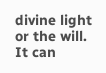divine light or the will. It can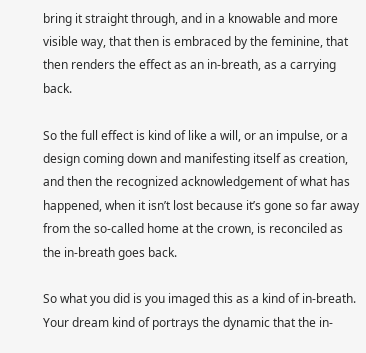bring it straight through, and in a knowable and more visible way, that then is embraced by the feminine, that then renders the effect as an in-breath, as a carrying back.

So the full effect is kind of like a will, or an impulse, or a design coming down and manifesting itself as creation, and then the recognized acknowledgement of what has happened, when it isn’t lost because it’s gone so far away from the so-called home at the crown, is reconciled as the in-breath goes back.

So what you did is you imaged this as a kind of in-breath. Your dream kind of portrays the dynamic that the in-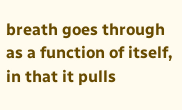breath goes through as a function of itself, in that it pulls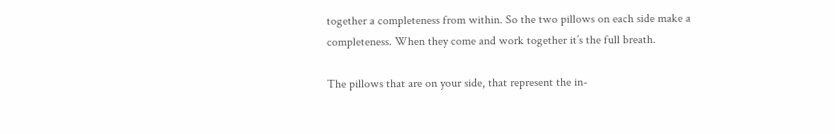together a completeness from within. So the two pillows on each side make a completeness. When they come and work together it’s the full breath.

The pillows that are on your side, that represent the in-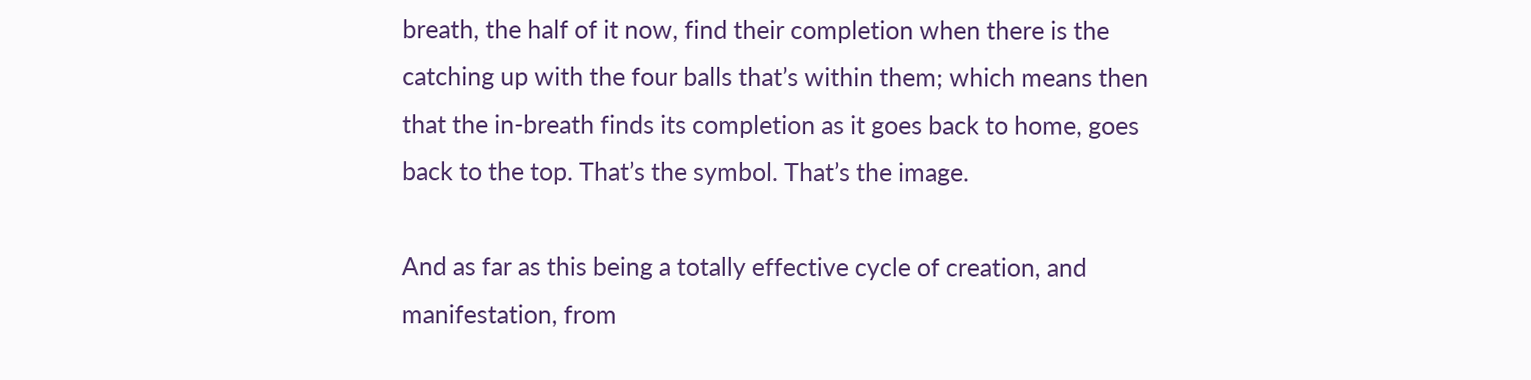breath, the half of it now, find their completion when there is the catching up with the four balls that’s within them; which means then that the in-breath finds its completion as it goes back to home, goes back to the top. That’s the symbol. That’s the image.

And as far as this being a totally effective cycle of creation, and manifestation, from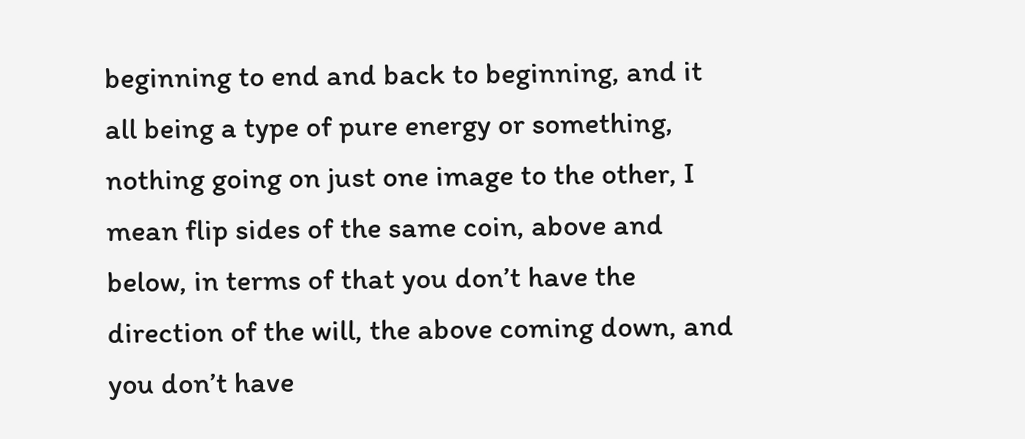beginning to end and back to beginning, and it all being a type of pure energy or something, nothing going on just one image to the other, I mean flip sides of the same coin, above and below, in terms of that you don’t have the direction of the will, the above coming down, and you don’t have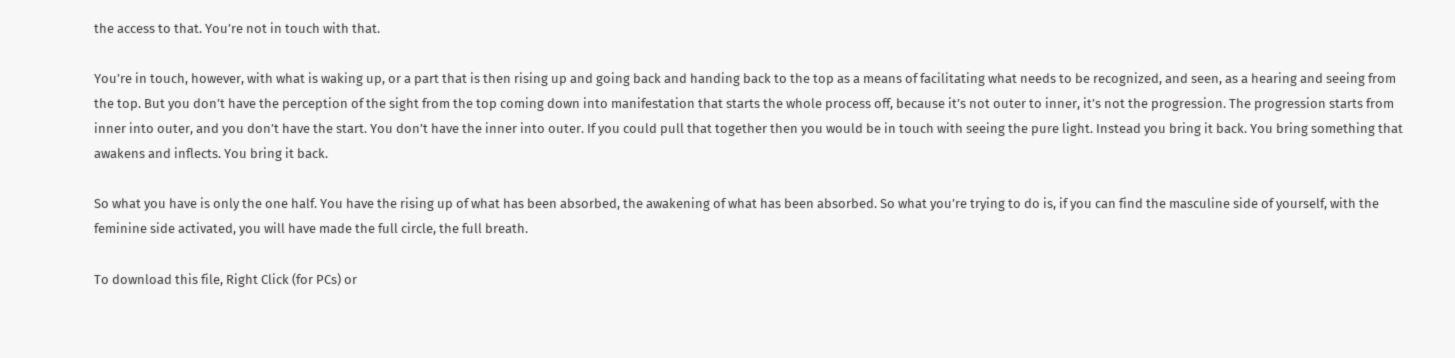the access to that. You’re not in touch with that.

You’re in touch, however, with what is waking up, or a part that is then rising up and going back and handing back to the top as a means of facilitating what needs to be recognized, and seen, as a hearing and seeing from the top. But you don’t have the perception of the sight from the top coming down into manifestation that starts the whole process off, because it’s not outer to inner, it’s not the progression. The progression starts from inner into outer, and you don’t have the start. You don’t have the inner into outer. If you could pull that together then you would be in touch with seeing the pure light. Instead you bring it back. You bring something that awakens and inflects. You bring it back.

So what you have is only the one half. You have the rising up of what has been absorbed, the awakening of what has been absorbed. So what you’re trying to do is, if you can find the masculine side of yourself, with the feminine side activated, you will have made the full circle, the full breath.

To download this file, Right Click (for PCs) or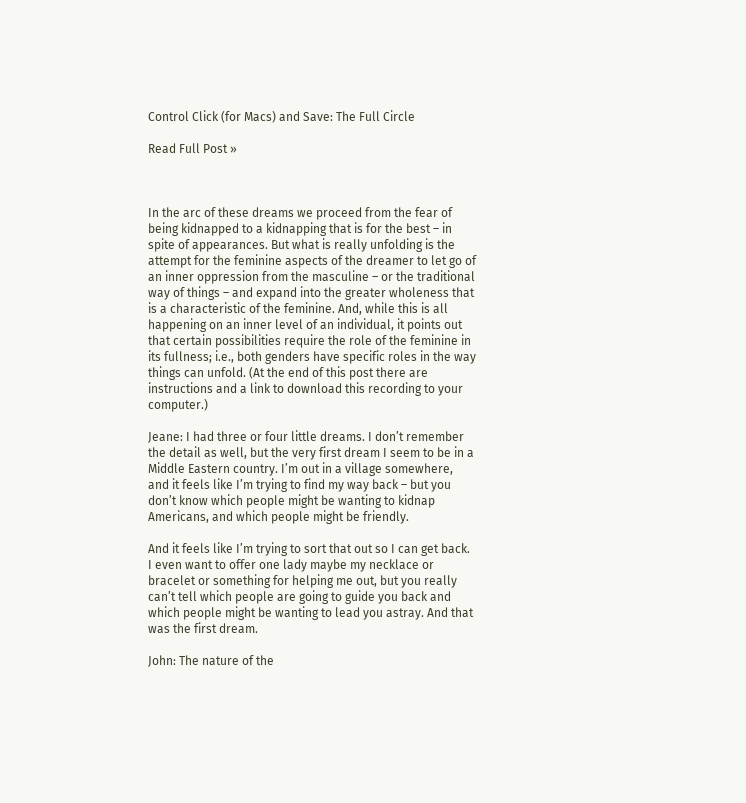Control Click (for Macs) and Save: The Full Circle

Read Full Post »



In the arc of these dreams we proceed from the fear of being kidnapped to a kidnapping that is for the best – in spite of appearances. But what is really unfolding is the attempt for the feminine aspects of the dreamer to let go of an inner oppression from the masculine – or the traditional way of things – and expand into the greater wholeness that is a characteristic of the feminine. And, while this is all happening on an inner level of an individual, it points out that certain possibilities require the role of the feminine in its fullness; i.e., both genders have specific roles in the way things can unfold. (At the end of this post there are instructions and a link to download this recording to your computer.)

Jeane: I had three or four little dreams. I don’t remember the detail as well, but the very first dream I seem to be in a Middle Eastern country. I’m out in a village somewhere, and it feels like I’m trying to find my way back – but you don’t know which people might be wanting to kidnap Americans, and which people might be friendly.

And it feels like I’m trying to sort that out so I can get back. I even want to offer one lady maybe my necklace or bracelet or something for helping me out, but you really can’t tell which people are going to guide you back and which people might be wanting to lead you astray. And that was the first dream.

John: The nature of the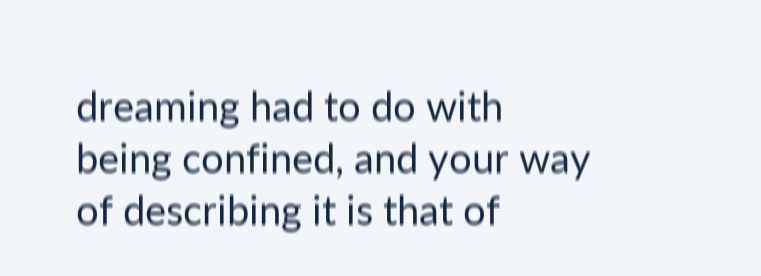dreaming had to do with being confined, and your way of describing it is that of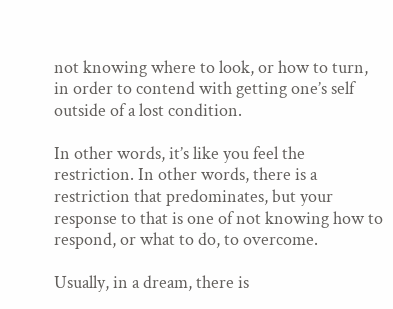not knowing where to look, or how to turn, in order to contend with getting one’s self outside of a lost condition.

In other words, it’s like you feel the restriction. In other words, there is a restriction that predominates, but your response to that is one of not knowing how to respond, or what to do, to overcome.

Usually, in a dream, there is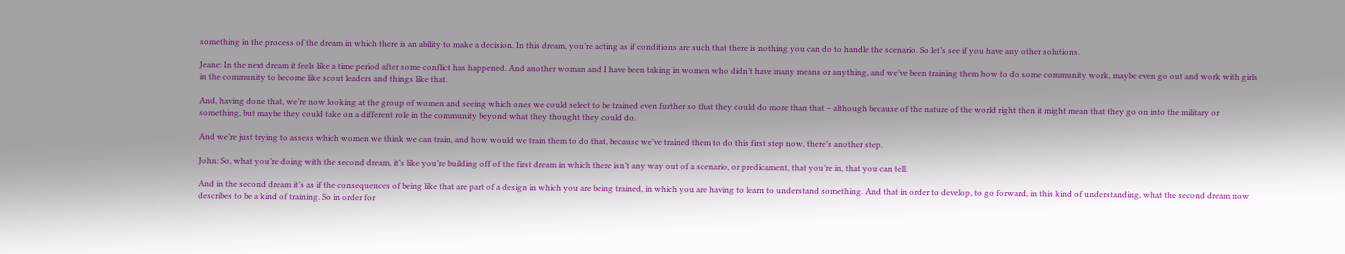something in the process of the dream in which there is an ability to make a decision. In this dream, you’re acting as if conditions are such that there is nothing you can do to handle the scenario. So let’s see if you have any other solutions.

Jeane: In the next dream it feels like a time period after some conflict has happened. And another woman and I have been taking in women who didn’t have many means or anything, and we’ve been training them how to do some community work, maybe even go out and work with girls in the community to become like scout leaders and things like that.

And, having done that, we’re now looking at the group of women and seeing which ones we could select to be trained even further so that they could do more than that – although because of the nature of the world right then it might mean that they go on into the military or something, but maybe they could take on a different role in the community beyond what they thought they could do.

And we’re just trying to assess which women we think we can train, and how would we train them to do that, because we’ve trained them to do this first step now, there’s another step.

John: So, what you’re doing with the second dream, it’s like you’re building off of the first dream in which there isn’t any way out of a scenario, or predicament, that you’re in, that you can tell.

And in the second dream it’s as if the consequences of being like that are part of a design in which you are being trained, in which you are having to learn to understand something. And that in order to develop, to go forward, in this kind of understanding, what the second dream now describes to be a kind of training. So in order for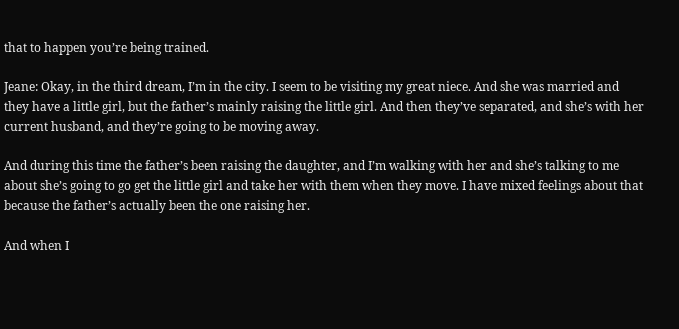that to happen you’re being trained.

Jeane: Okay, in the third dream, I’m in the city. I seem to be visiting my great niece. And she was married and they have a little girl, but the father’s mainly raising the little girl. And then they’ve separated, and she’s with her current husband, and they’re going to be moving away.

And during this time the father’s been raising the daughter, and I’m walking with her and she’s talking to me about she’s going to go get the little girl and take her with them when they move. I have mixed feelings about that because the father’s actually been the one raising her.

And when I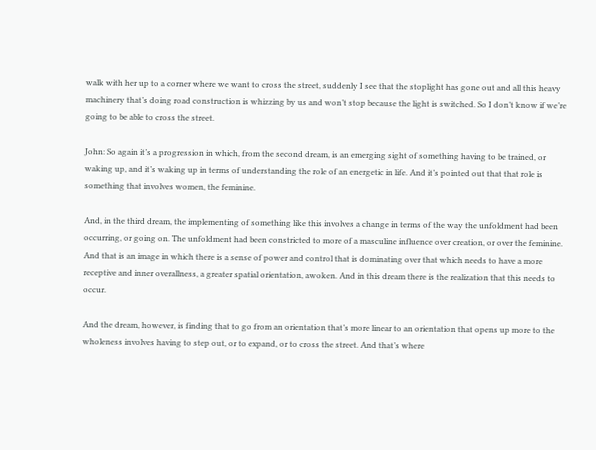walk with her up to a corner where we want to cross the street, suddenly I see that the stoplight has gone out and all this heavy machinery that’s doing road construction is whizzing by us and won’t stop because the light is switched. So I don’t know if we’re going to be able to cross the street.

John: So again it’s a progression in which, from the second dream, is an emerging sight of something having to be trained, or waking up, and it’s waking up in terms of understanding the role of an energetic in life. And it’s pointed out that that role is something that involves women, the feminine.

And, in the third dream, the implementing of something like this involves a change in terms of the way the unfoldment had been occurring, or going on. The unfoldment had been constricted to more of a masculine influence over creation, or over the feminine. And that is an image in which there is a sense of power and control that is dominating over that which needs to have a more receptive and inner overallness, a greater spatial orientation, awoken. And in this dream there is the realization that this needs to occur.

And the dream, however, is finding that to go from an orientation that’s more linear to an orientation that opens up more to the wholeness involves having to step out, or to expand, or to cross the street. And that’s where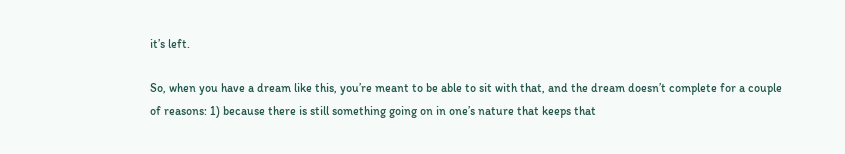it’s left.

So, when you have a dream like this, you’re meant to be able to sit with that, and the dream doesn’t complete for a couple of reasons: 1) because there is still something going on in one’s nature that keeps that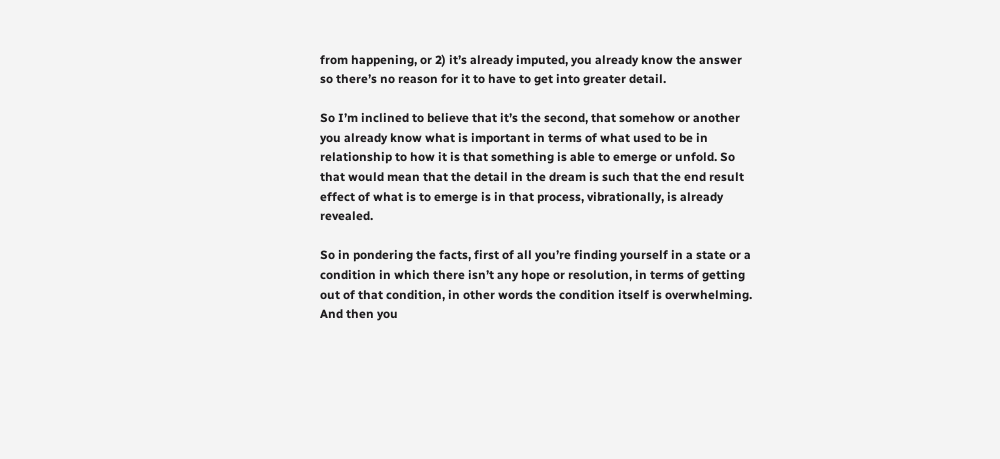from happening, or 2) it’s already imputed, you already know the answer so there’s no reason for it to have to get into greater detail.

So I’m inclined to believe that it’s the second, that somehow or another you already know what is important in terms of what used to be in relationship to how it is that something is able to emerge or unfold. So that would mean that the detail in the dream is such that the end result effect of what is to emerge is in that process, vibrationally, is already revealed.

So in pondering the facts, first of all you’re finding yourself in a state or a condition in which there isn’t any hope or resolution, in terms of getting out of that condition, in other words the condition itself is overwhelming. And then you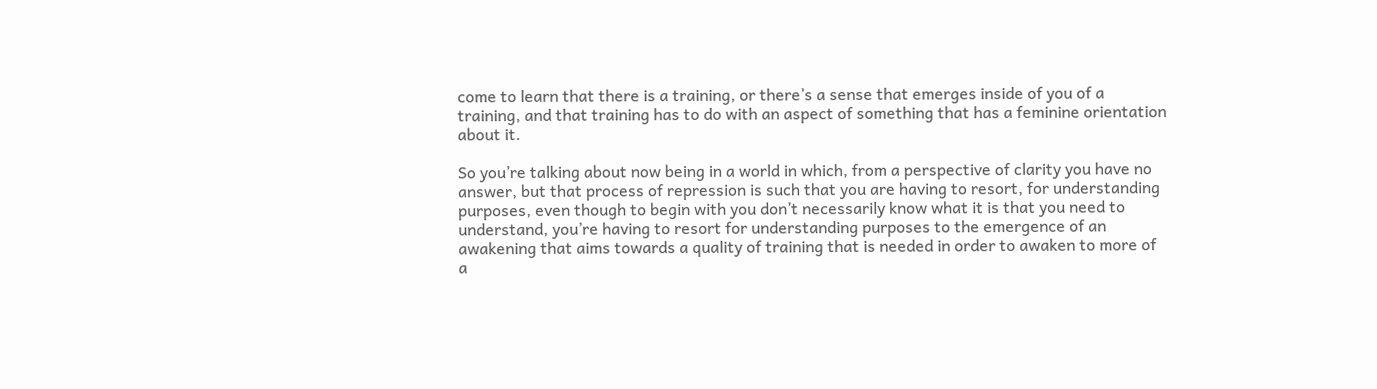come to learn that there is a training, or there’s a sense that emerges inside of you of a training, and that training has to do with an aspect of something that has a feminine orientation about it.

So you’re talking about now being in a world in which, from a perspective of clarity you have no answer, but that process of repression is such that you are having to resort, for understanding purposes, even though to begin with you don’t necessarily know what it is that you need to understand, you’re having to resort for understanding purposes to the emergence of an awakening that aims towards a quality of training that is needed in order to awaken to more of a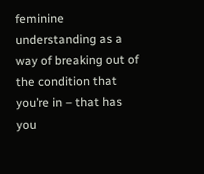feminine understanding as a way of breaking out of the condition that you’re in – that has you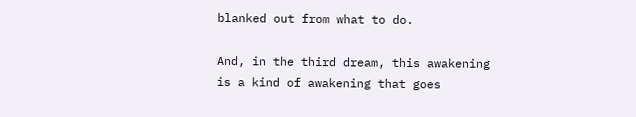blanked out from what to do.

And, in the third dream, this awakening is a kind of awakening that goes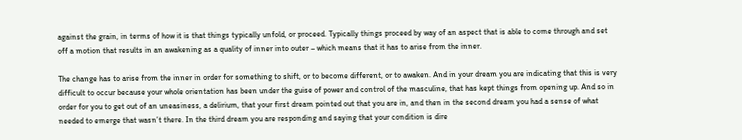against the grain, in terms of how it is that things typically unfold, or proceed. Typically things proceed by way of an aspect that is able to come through and set off a motion that results in an awakening as a quality of inner into outer – which means that it has to arise from the inner.

The change has to arise from the inner in order for something to shift, or to become different, or to awaken. And in your dream you are indicating that this is very difficult to occur because your whole orientation has been under the guise of power and control of the masculine, that has kept things from opening up. And so in order for you to get out of an uneasiness, a delirium, that your first dream pointed out that you are in, and then in the second dream you had a sense of what needed to emerge that wasn’t there. In the third dream you are responding and saying that your condition is dire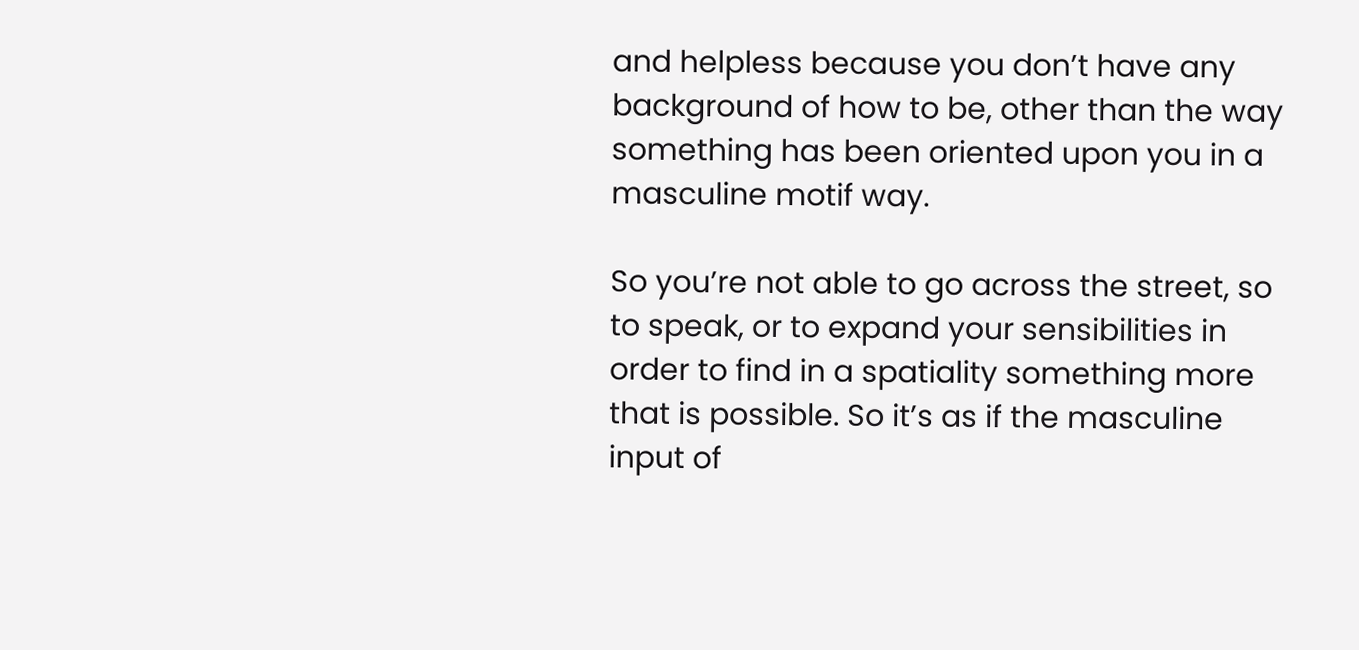and helpless because you don’t have any background of how to be, other than the way something has been oriented upon you in a masculine motif way.

So you’re not able to go across the street, so to speak, or to expand your sensibilities in order to find in a spatiality something more that is possible. So it’s as if the masculine input of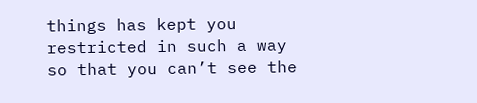things has kept you restricted in such a way so that you can’t see the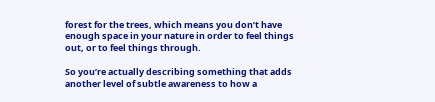forest for the trees, which means you don’t have enough space in your nature in order to feel things out, or to feel things through.

So you’re actually describing something that adds another level of subtle awareness to how a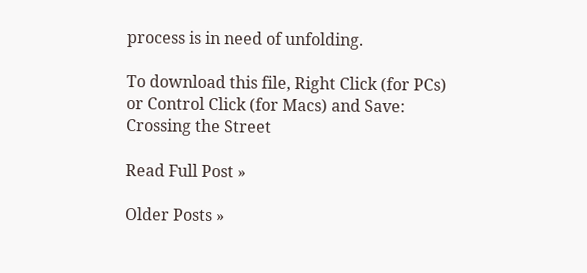process is in need of unfolding.

To download this file, Right Click (for PCs) or Control Click (for Macs) and Save: Crossing the Street

Read Full Post »

Older Posts »